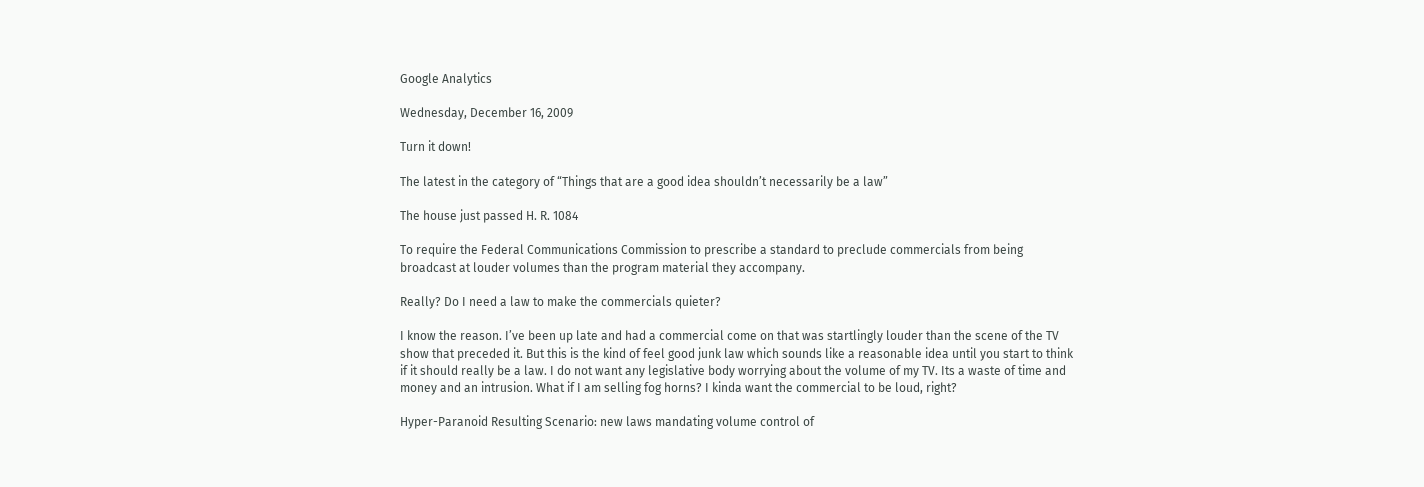Google Analytics

Wednesday, December 16, 2009

Turn it down!

The latest in the category of “Things that are a good idea shouldn’t necessarily be a law”

The house just passed H. R. 1084

To require the Federal Communications Commission to prescribe a standard to preclude commercials from being broadcast at louder volumes than the program material they accompany.

Really? Do I need a law to make the commercials quieter?

I know the reason. I’ve been up late and had a commercial come on that was startlingly louder than the scene of the TV show that preceded it. But this is the kind of feel good junk law which sounds like a reasonable idea until you start to think if it should really be a law. I do not want any legislative body worrying about the volume of my TV. Its a waste of time and money and an intrusion. What if I am selling fog horns? I kinda want the commercial to be loud, right?

Hyper-Paranoid Resulting Scenario: new laws mandating volume control of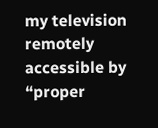my television remotely accessible by “proper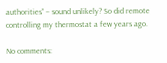authorities” – sound unlikely? So did remote controlling my thermostat a few years ago.

No comments: